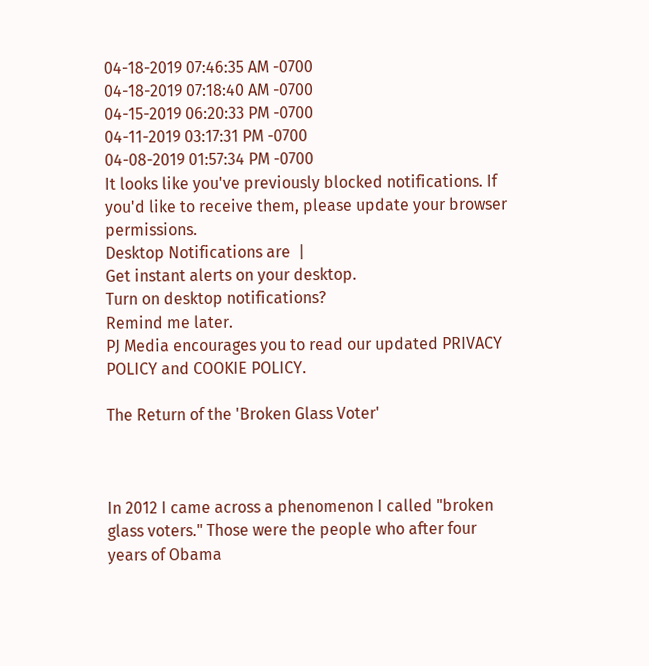04-18-2019 07:46:35 AM -0700
04-18-2019 07:18:40 AM -0700
04-15-2019 06:20:33 PM -0700
04-11-2019 03:17:31 PM -0700
04-08-2019 01:57:34 PM -0700
It looks like you've previously blocked notifications. If you'd like to receive them, please update your browser permissions.
Desktop Notifications are  |
Get instant alerts on your desktop.
Turn on desktop notifications?
Remind me later.
PJ Media encourages you to read our updated PRIVACY POLICY and COOKIE POLICY.

The Return of the 'Broken Glass Voter'



In 2012 I came across a phenomenon I called "broken glass voters." Those were the people who after four years of Obama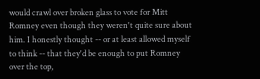would crawl over broken glass to vote for Mitt Romney even though they weren't quite sure about him. I honestly thought -- or at least allowed myself to think -- that they'd be enough to put Romney over the top,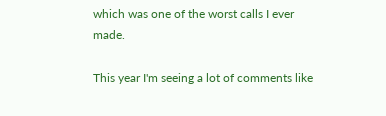which was one of the worst calls I ever made.

This year I'm seeing a lot of comments like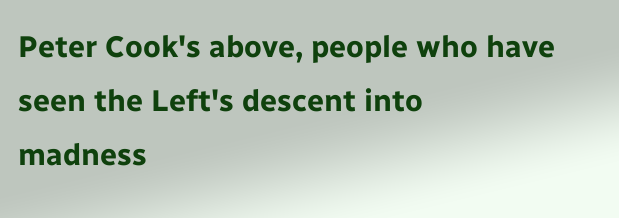Peter Cook's above, people who have seen the Left's descent into madness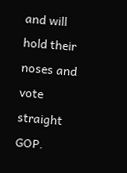and will hold their noses and vote straight GOP.